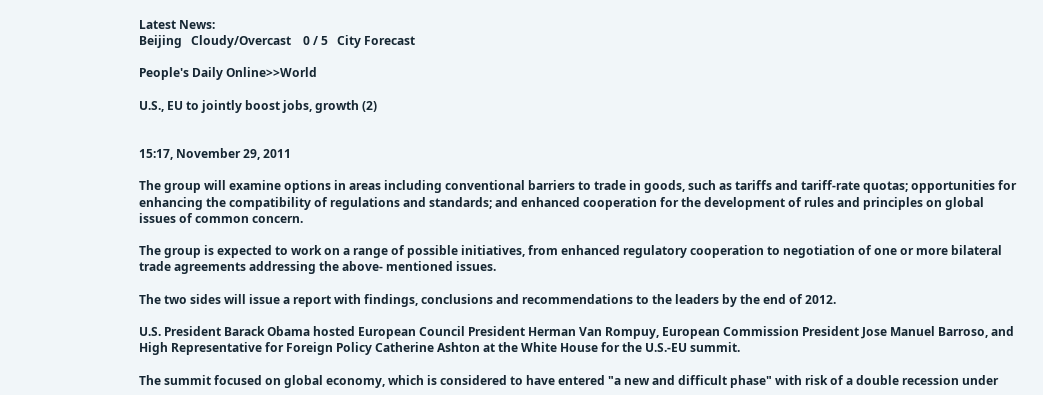Latest News:
Beijing   Cloudy/Overcast    0 / 5   City Forecast

People's Daily Online>>World

U.S., EU to jointly boost jobs, growth (2)


15:17, November 29, 2011

The group will examine options in areas including conventional barriers to trade in goods, such as tariffs and tariff-rate quotas; opportunities for enhancing the compatibility of regulations and standards; and enhanced cooperation for the development of rules and principles on global issues of common concern.

The group is expected to work on a range of possible initiatives, from enhanced regulatory cooperation to negotiation of one or more bilateral trade agreements addressing the above- mentioned issues.

The two sides will issue a report with findings, conclusions and recommendations to the leaders by the end of 2012.

U.S. President Barack Obama hosted European Council President Herman Van Rompuy, European Commission President Jose Manuel Barroso, and High Representative for Foreign Policy Catherine Ashton at the White House for the U.S.-EU summit.

The summit focused on global economy, which is considered to have entered "a new and difficult phase" with risk of a double recession under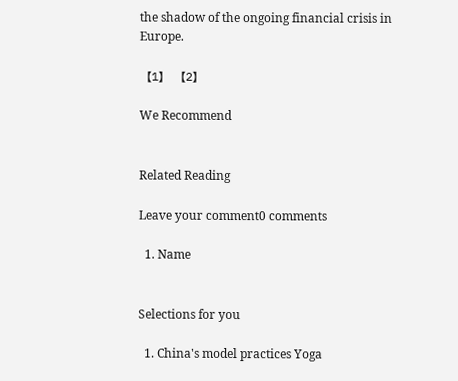the shadow of the ongoing financial crisis in Europe.

【1】 【2】

We Recommend


Related Reading

Leave your comment0 comments

  1. Name


Selections for you

  1. China's model practices Yoga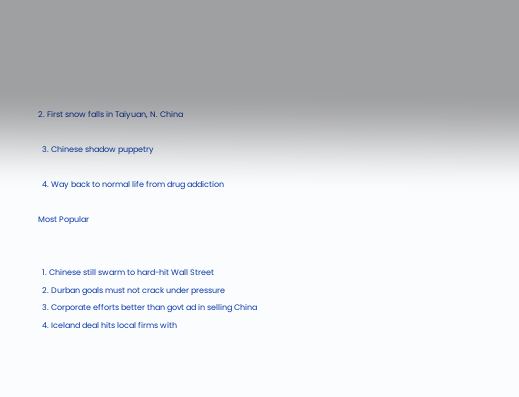2. First snow falls in Taiyuan, N. China

  3. Chinese shadow puppetry

  4. Way back to normal life from drug addiction

Most Popular


  1. Chinese still swarm to hard-hit Wall Street
  2. Durban goals must not crack under pressure
  3. Corporate efforts better than govt ad in selling China
  4. Iceland deal hits local firms with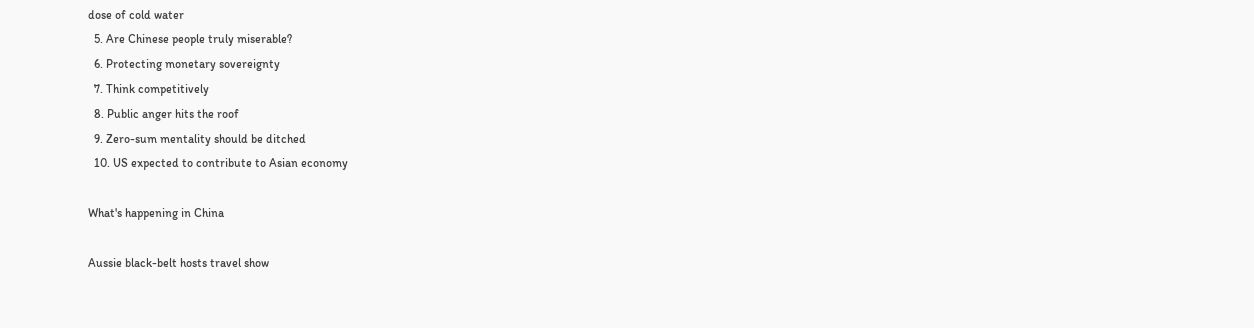dose of cold water
  5. Are Chinese people truly miserable?
  6. Protecting monetary sovereignty
  7. Think competitively
  8. Public anger hits the roof
  9. Zero-sum mentality should be ditched
  10. US expected to contribute to Asian economy

What's happening in China

Aussie black-belt hosts travel show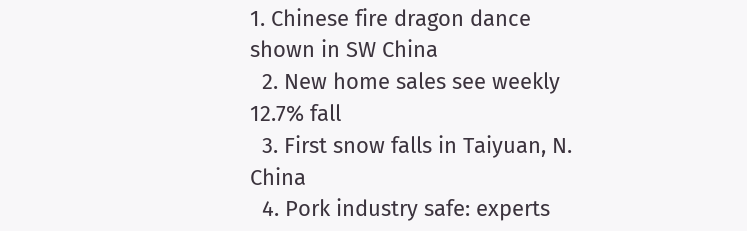1. Chinese fire dragon dance shown in SW China
  2. New home sales see weekly 12.7% fall
  3. First snow falls in Taiyuan, N. China
  4. Pork industry safe: experts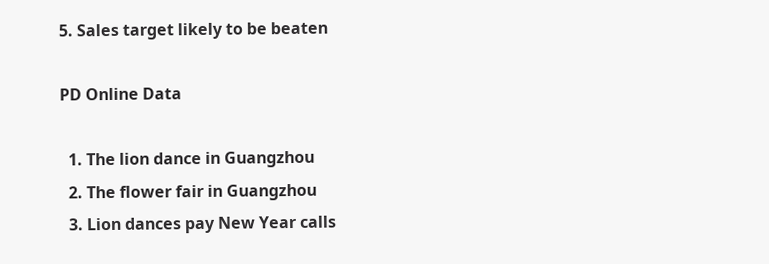5. Sales target likely to be beaten

PD Online Data

  1. The lion dance in Guangzhou
  2. The flower fair in Guangzhou
  3. Lion dances pay New Year calls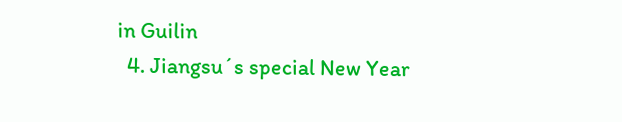in Guilin
  4. Jiangsu´s special New Year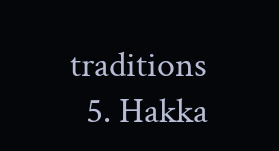traditions
  5. Hakka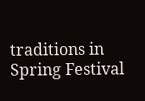traditions in Spring Festival